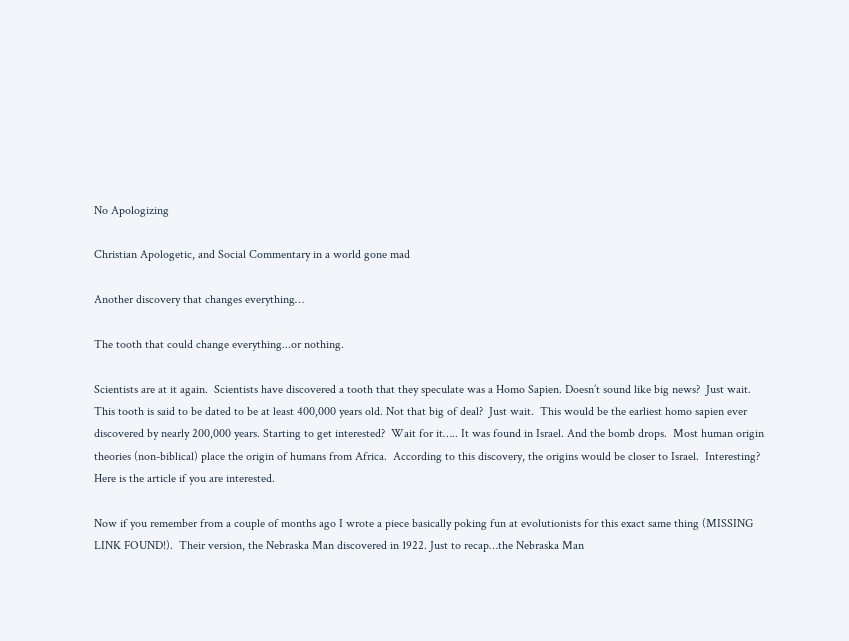No Apologizing

Christian Apologetic, and Social Commentary in a world gone mad

Another discovery that changes everything…

The tooth that could change everything...or nothing.

Scientists are at it again.  Scientists have discovered a tooth that they speculate was a Homo Sapien. Doesn’t sound like big news?  Just wait.  This tooth is said to be dated to be at least 400,000 years old. Not that big of deal?  Just wait.  This would be the earliest homo sapien ever discovered by nearly 200,000 years. Starting to get interested?  Wait for it….. It was found in Israel. And the bomb drops.  Most human origin theories (non-biblical) place the origin of humans from Africa.  According to this discovery, the origins would be closer to Israel.  Interesting?  Here is the article if you are interested.

Now if you remember from a couple of months ago I wrote a piece basically poking fun at evolutionists for this exact same thing (MISSING LINK FOUND!).  Their version, the Nebraska Man discovered in 1922. Just to recap…the Nebraska Man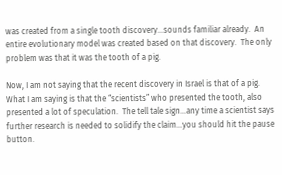was created from a single tooth discovery…sounds familiar already.  An entire evolutionary model was created based on that discovery.  The only problem was that it was the tooth of a pig.

Now, I am not saying that the recent discovery in Israel is that of a pig.  What I am saying is that the “scientists” who presented the tooth, also presented a lot of speculation.  The tell tale sign…any time a scientist says further research is needed to solidify the claim…you should hit the pause button.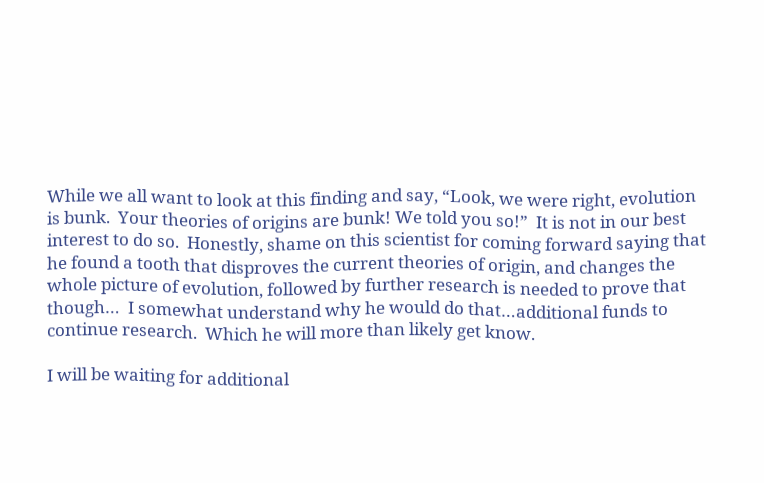While we all want to look at this finding and say, “Look, we were right, evolution is bunk.  Your theories of origins are bunk! We told you so!”  It is not in our best interest to do so.  Honestly, shame on this scientist for coming forward saying that he found a tooth that disproves the current theories of origin, and changes the whole picture of evolution, followed by further research is needed to prove that though…  I somewhat understand why he would do that…additional funds to continue research.  Which he will more than likely get know.

I will be waiting for additional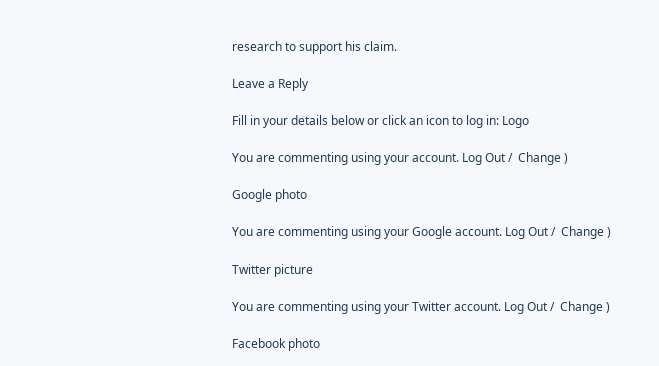research to support his claim.

Leave a Reply

Fill in your details below or click an icon to log in: Logo

You are commenting using your account. Log Out /  Change )

Google photo

You are commenting using your Google account. Log Out /  Change )

Twitter picture

You are commenting using your Twitter account. Log Out /  Change )

Facebook photo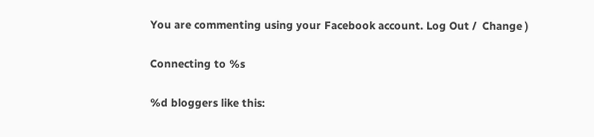You are commenting using your Facebook account. Log Out /  Change )

Connecting to %s

%d bloggers like this: